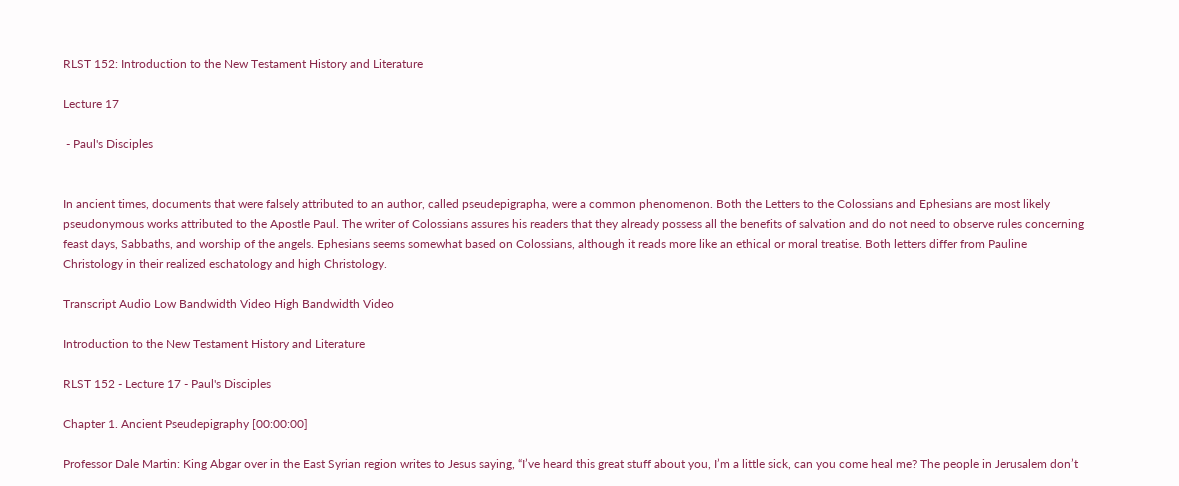RLST 152: Introduction to the New Testament History and Literature

Lecture 17

 - Paul's Disciples


In ancient times, documents that were falsely attributed to an author, called pseudepigrapha, were a common phenomenon. Both the Letters to the Colossians and Ephesians are most likely pseudonymous works attributed to the Apostle Paul. The writer of Colossians assures his readers that they already possess all the benefits of salvation and do not need to observe rules concerning feast days, Sabbaths, and worship of the angels. Ephesians seems somewhat based on Colossians, although it reads more like an ethical or moral treatise. Both letters differ from Pauline Christology in their realized eschatology and high Christology.

Transcript Audio Low Bandwidth Video High Bandwidth Video

Introduction to the New Testament History and Literature

RLST 152 - Lecture 17 - Paul's Disciples

Chapter 1. Ancient Pseudepigraphy [00:00:00]

Professor Dale Martin: King Abgar over in the East Syrian region writes to Jesus saying, “I’ve heard this great stuff about you, I’m a little sick, can you come heal me? The people in Jerusalem don’t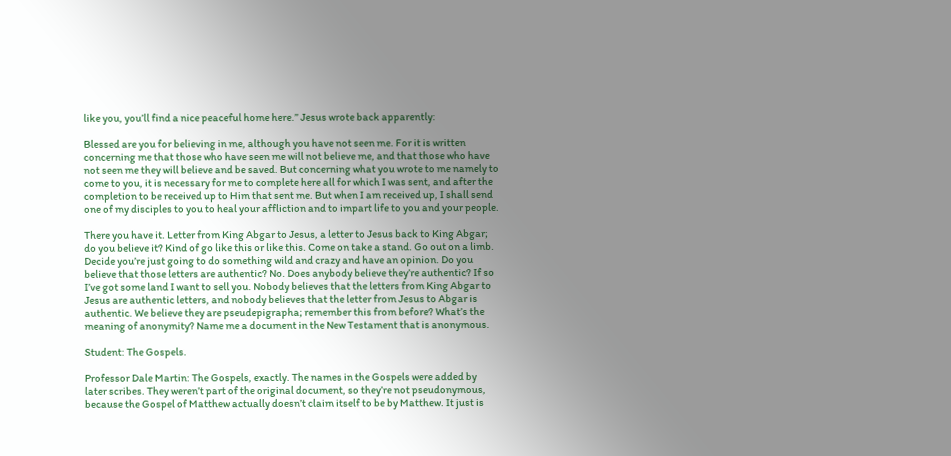like you, you’ll find a nice peaceful home here.” Jesus wrote back apparently:

Blessed are you for believing in me, although you have not seen me. For it is written concerning me that those who have seen me will not believe me, and that those who have not seen me they will believe and be saved. But concerning what you wrote to me namely to come to you, it is necessary for me to complete here all for which I was sent, and after the completion to be received up to Him that sent me. But when I am received up, I shall send one of my disciples to you to heal your affliction and to impart life to you and your people.

There you have it. Letter from King Abgar to Jesus, a letter to Jesus back to King Abgar; do you believe it? Kind of go like this or like this. Come on take a stand. Go out on a limb. Decide you’re just going to do something wild and crazy and have an opinion. Do you believe that those letters are authentic? No. Does anybody believe they’re authentic? If so I’ve got some land I want to sell you. Nobody believes that the letters from King Abgar to Jesus are authentic letters, and nobody believes that the letter from Jesus to Abgar is authentic. We believe they are pseudepigrapha; remember this from before? What’s the meaning of anonymity? Name me a document in the New Testament that is anonymous.

Student: The Gospels.

Professor Dale Martin: The Gospels, exactly. The names in the Gospels were added by later scribes. They weren’t part of the original document, so they’re not pseudonymous, because the Gospel of Matthew actually doesn’t claim itself to be by Matthew. It just is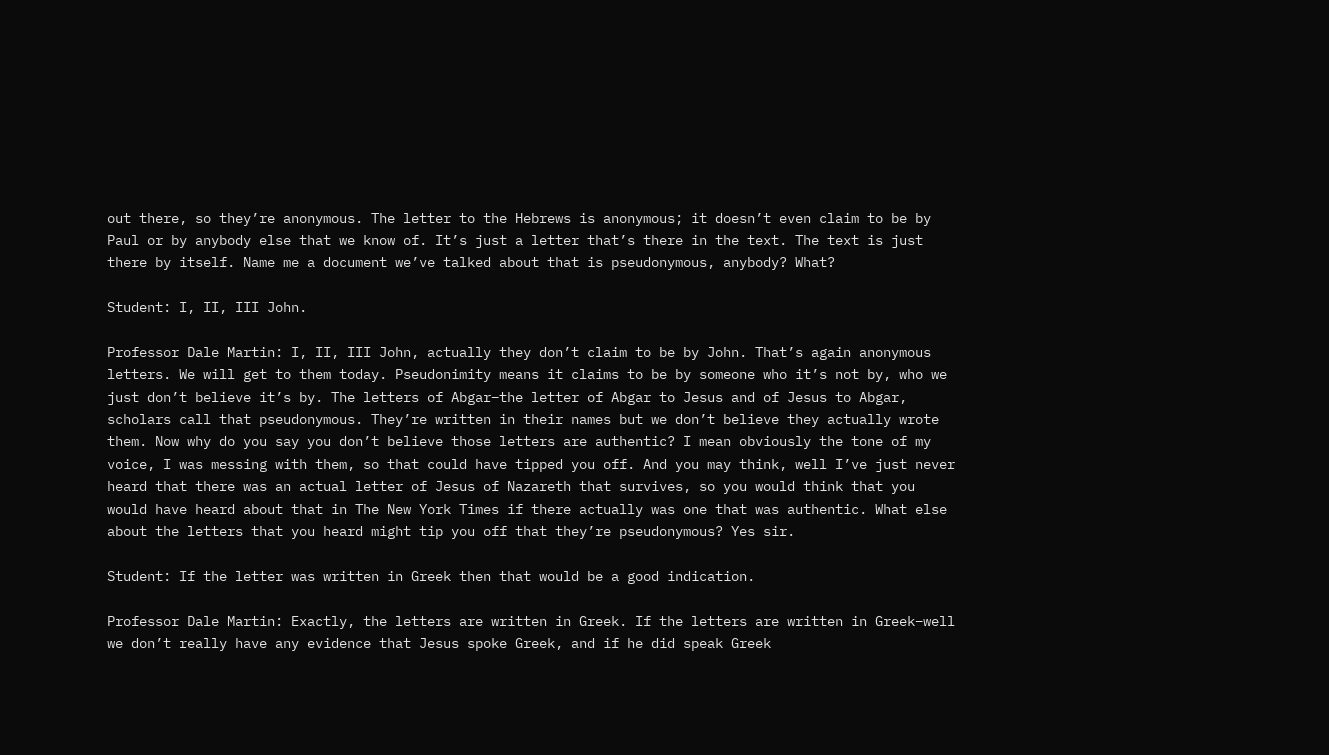out there, so they’re anonymous. The letter to the Hebrews is anonymous; it doesn’t even claim to be by Paul or by anybody else that we know of. It’s just a letter that’s there in the text. The text is just there by itself. Name me a document we’ve talked about that is pseudonymous, anybody? What?

Student: I, II, III John.

Professor Dale Martin: I, II, III John, actually they don’t claim to be by John. That’s again anonymous letters. We will get to them today. Pseudonimity means it claims to be by someone who it’s not by, who we just don’t believe it’s by. The letters of Abgar–the letter of Abgar to Jesus and of Jesus to Abgar, scholars call that pseudonymous. They’re written in their names but we don’t believe they actually wrote them. Now why do you say you don’t believe those letters are authentic? I mean obviously the tone of my voice, I was messing with them, so that could have tipped you off. And you may think, well I’ve just never heard that there was an actual letter of Jesus of Nazareth that survives, so you would think that you would have heard about that in The New York Times if there actually was one that was authentic. What else about the letters that you heard might tip you off that they’re pseudonymous? Yes sir.

Student: If the letter was written in Greek then that would be a good indication.

Professor Dale Martin: Exactly, the letters are written in Greek. If the letters are written in Greek–well we don’t really have any evidence that Jesus spoke Greek, and if he did speak Greek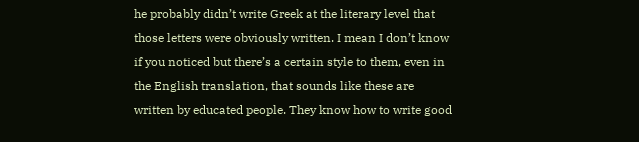he probably didn’t write Greek at the literary level that those letters were obviously written. I mean I don’t know if you noticed but there’s a certain style to them, even in the English translation, that sounds like these are written by educated people. They know how to write good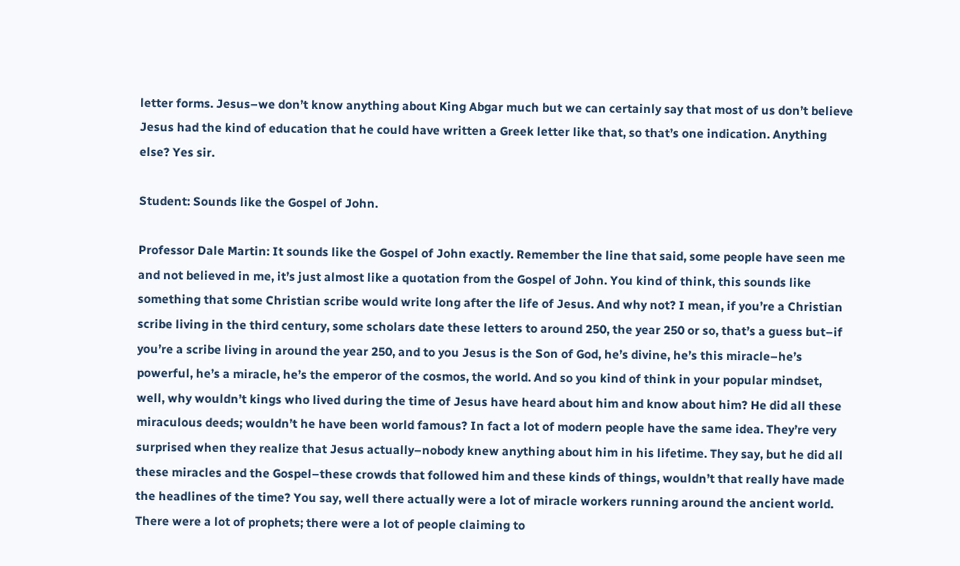letter forms. Jesus–we don’t know anything about King Abgar much but we can certainly say that most of us don’t believe Jesus had the kind of education that he could have written a Greek letter like that, so that’s one indication. Anything else? Yes sir.

Student: Sounds like the Gospel of John.

Professor Dale Martin: It sounds like the Gospel of John exactly. Remember the line that said, some people have seen me and not believed in me, it’s just almost like a quotation from the Gospel of John. You kind of think, this sounds like something that some Christian scribe would write long after the life of Jesus. And why not? I mean, if you’re a Christian scribe living in the third century, some scholars date these letters to around 250, the year 250 or so, that’s a guess but–if you’re a scribe living in around the year 250, and to you Jesus is the Son of God, he’s divine, he’s this miracle–he’s powerful, he’s a miracle, he’s the emperor of the cosmos, the world. And so you kind of think in your popular mindset, well, why wouldn’t kings who lived during the time of Jesus have heard about him and know about him? He did all these miraculous deeds; wouldn’t he have been world famous? In fact a lot of modern people have the same idea. They’re very surprised when they realize that Jesus actually–nobody knew anything about him in his lifetime. They say, but he did all these miracles and the Gospel–these crowds that followed him and these kinds of things, wouldn’t that really have made the headlines of the time? You say, well there actually were a lot of miracle workers running around the ancient world. There were a lot of prophets; there were a lot of people claiming to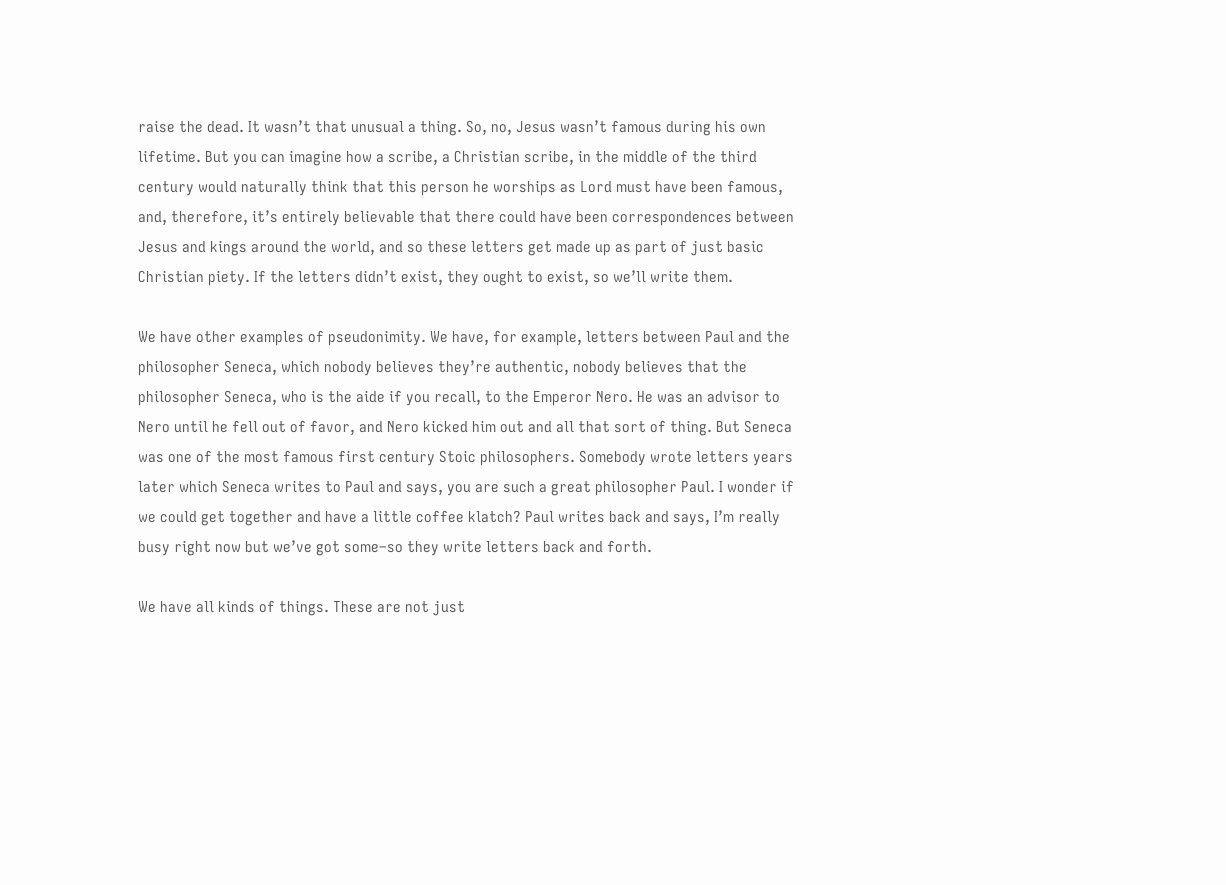raise the dead. It wasn’t that unusual a thing. So, no, Jesus wasn’t famous during his own lifetime. But you can imagine how a scribe, a Christian scribe, in the middle of the third century would naturally think that this person he worships as Lord must have been famous, and, therefore, it’s entirely believable that there could have been correspondences between Jesus and kings around the world, and so these letters get made up as part of just basic Christian piety. If the letters didn’t exist, they ought to exist, so we’ll write them.

We have other examples of pseudonimity. We have, for example, letters between Paul and the philosopher Seneca, which nobody believes they’re authentic, nobody believes that the philosopher Seneca, who is the aide if you recall, to the Emperor Nero. He was an advisor to Nero until he fell out of favor, and Nero kicked him out and all that sort of thing. But Seneca was one of the most famous first century Stoic philosophers. Somebody wrote letters years later which Seneca writes to Paul and says, you are such a great philosopher Paul. I wonder if we could get together and have a little coffee klatch? Paul writes back and says, I’m really busy right now but we’ve got some–so they write letters back and forth.

We have all kinds of things. These are not just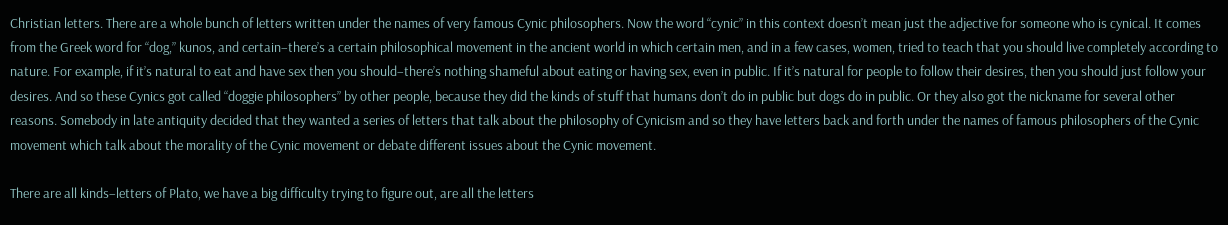Christian letters. There are a whole bunch of letters written under the names of very famous Cynic philosophers. Now the word “cynic” in this context doesn’t mean just the adjective for someone who is cynical. It comes from the Greek word for “dog,” kunos, and certain–there’s a certain philosophical movement in the ancient world in which certain men, and in a few cases, women, tried to teach that you should live completely according to nature. For example, if it’s natural to eat and have sex then you should–there’s nothing shameful about eating or having sex, even in public. If it’s natural for people to follow their desires, then you should just follow your desires. And so these Cynics got called “doggie philosophers” by other people, because they did the kinds of stuff that humans don’t do in public but dogs do in public. Or they also got the nickname for several other reasons. Somebody in late antiquity decided that they wanted a series of letters that talk about the philosophy of Cynicism and so they have letters back and forth under the names of famous philosophers of the Cynic movement which talk about the morality of the Cynic movement or debate different issues about the Cynic movement.

There are all kinds–letters of Plato, we have a big difficulty trying to figure out, are all the letters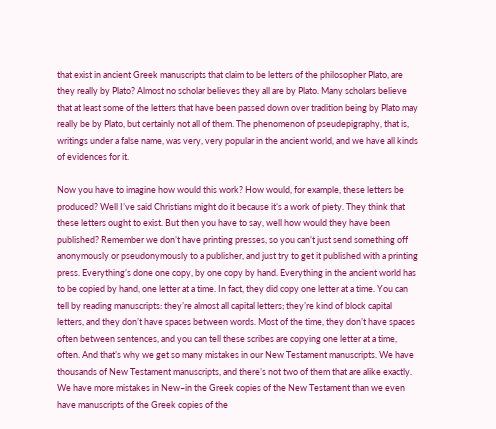that exist in ancient Greek manuscripts that claim to be letters of the philosopher Plato, are they really by Plato? Almost no scholar believes they all are by Plato. Many scholars believe that at least some of the letters that have been passed down over tradition being by Plato may really be by Plato, but certainly not all of them. The phenomenon of pseudepigraphy, that is, writings under a false name, was very, very popular in the ancient world, and we have all kinds of evidences for it.

Now you have to imagine how would this work? How would, for example, these letters be produced? Well I’ve said Christians might do it because it’s a work of piety. They think that these letters ought to exist. But then you have to say, well how would they have been published? Remember we don’t have printing presses, so you can’t just send something off anonymously or pseudonymously to a publisher, and just try to get it published with a printing press. Everything’s done one copy, by one copy by hand. Everything in the ancient world has to be copied by hand, one letter at a time. In fact, they did copy one letter at a time. You can tell by reading manuscripts: they’re almost all capital letters; they’re kind of block capital letters, and they don’t have spaces between words. Most of the time, they don’t have spaces often between sentences, and you can tell these scribes are copying one letter at a time, often. And that’s why we get so many mistakes in our New Testament manuscripts. We have thousands of New Testament manuscripts, and there’s not two of them that are alike exactly. We have more mistakes in New–in the Greek copies of the New Testament than we even have manuscripts of the Greek copies of the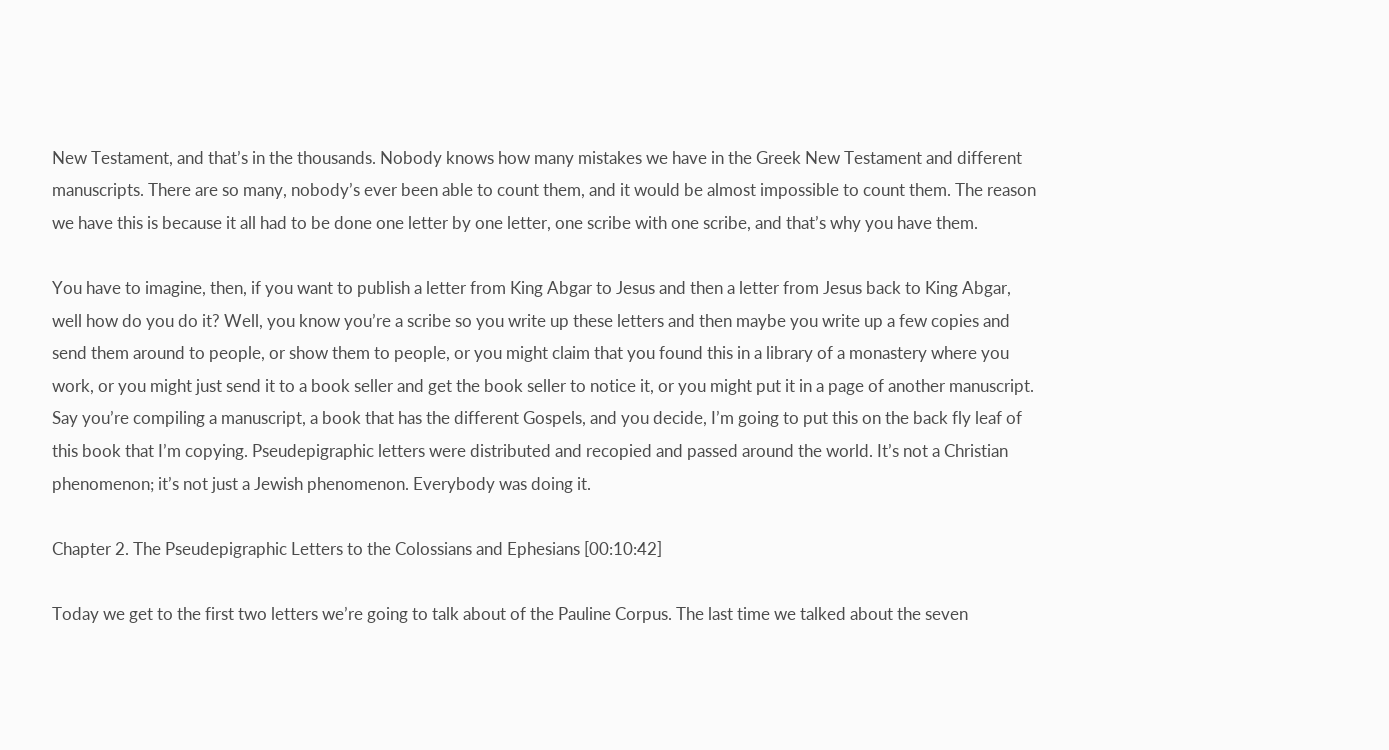New Testament, and that’s in the thousands. Nobody knows how many mistakes we have in the Greek New Testament and different manuscripts. There are so many, nobody’s ever been able to count them, and it would be almost impossible to count them. The reason we have this is because it all had to be done one letter by one letter, one scribe with one scribe, and that’s why you have them.

You have to imagine, then, if you want to publish a letter from King Abgar to Jesus and then a letter from Jesus back to King Abgar, well how do you do it? Well, you know you’re a scribe so you write up these letters and then maybe you write up a few copies and send them around to people, or show them to people, or you might claim that you found this in a library of a monastery where you work, or you might just send it to a book seller and get the book seller to notice it, or you might put it in a page of another manuscript. Say you’re compiling a manuscript, a book that has the different Gospels, and you decide, I’m going to put this on the back fly leaf of this book that I’m copying. Pseudepigraphic letters were distributed and recopied and passed around the world. It’s not a Christian phenomenon; it’s not just a Jewish phenomenon. Everybody was doing it.

Chapter 2. The Pseudepigraphic Letters to the Colossians and Ephesians [00:10:42]

Today we get to the first two letters we’re going to talk about of the Pauline Corpus. The last time we talked about the seven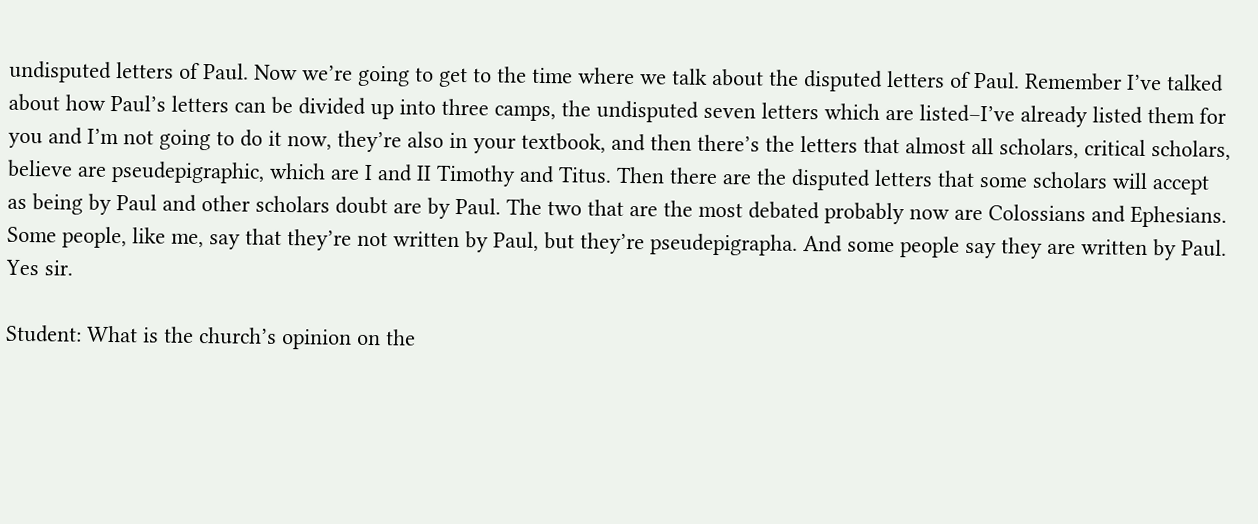undisputed letters of Paul. Now we’re going to get to the time where we talk about the disputed letters of Paul. Remember I’ve talked about how Paul’s letters can be divided up into three camps, the undisputed seven letters which are listed–I’ve already listed them for you and I’m not going to do it now, they’re also in your textbook, and then there’s the letters that almost all scholars, critical scholars, believe are pseudepigraphic, which are I and II Timothy and Titus. Then there are the disputed letters that some scholars will accept as being by Paul and other scholars doubt are by Paul. The two that are the most debated probably now are Colossians and Ephesians. Some people, like me, say that they’re not written by Paul, but they’re pseudepigrapha. And some people say they are written by Paul. Yes sir.

Student: What is the church’s opinion on the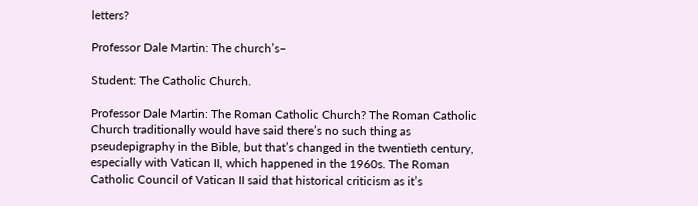letters?

Professor Dale Martin: The church’s–

Student: The Catholic Church.

Professor Dale Martin: The Roman Catholic Church? The Roman Catholic Church traditionally would have said there’s no such thing as pseudepigraphy in the Bible, but that’s changed in the twentieth century, especially with Vatican II, which happened in the 1960s. The Roman Catholic Council of Vatican II said that historical criticism as it’s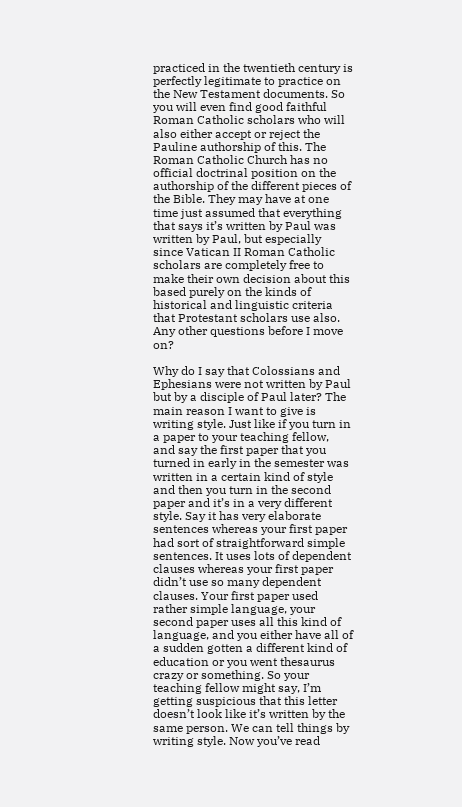practiced in the twentieth century is perfectly legitimate to practice on the New Testament documents. So you will even find good faithful Roman Catholic scholars who will also either accept or reject the Pauline authorship of this. The Roman Catholic Church has no official doctrinal position on the authorship of the different pieces of the Bible. They may have at one time just assumed that everything that says it’s written by Paul was written by Paul, but especially since Vatican II Roman Catholic scholars are completely free to make their own decision about this based purely on the kinds of historical and linguistic criteria that Protestant scholars use also. Any other questions before I move on?

Why do I say that Colossians and Ephesians were not written by Paul but by a disciple of Paul later? The main reason I want to give is writing style. Just like if you turn in a paper to your teaching fellow, and say the first paper that you turned in early in the semester was written in a certain kind of style and then you turn in the second paper and it’s in a very different style. Say it has very elaborate sentences whereas your first paper had sort of straightforward simple sentences. It uses lots of dependent clauses whereas your first paper didn’t use so many dependent clauses. Your first paper used rather simple language, your second paper uses all this kind of language, and you either have all of a sudden gotten a different kind of education or you went thesaurus crazy or something. So your teaching fellow might say, I’m getting suspicious that this letter doesn’t look like it’s written by the same person. We can tell things by writing style. Now you’ve read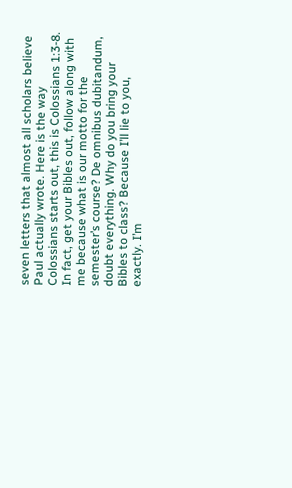seven letters that almost all scholars believe Paul actually wrote. Here is the way Colossians starts out, this is Colossians 1:3-8. In fact, get your Bibles out, follow along with me because what is our motto for the semester’s course? De omnibus dubitandum, doubt everything. Why do you bring your Bibles to class? Because I’ll lie to you, exactly. I’m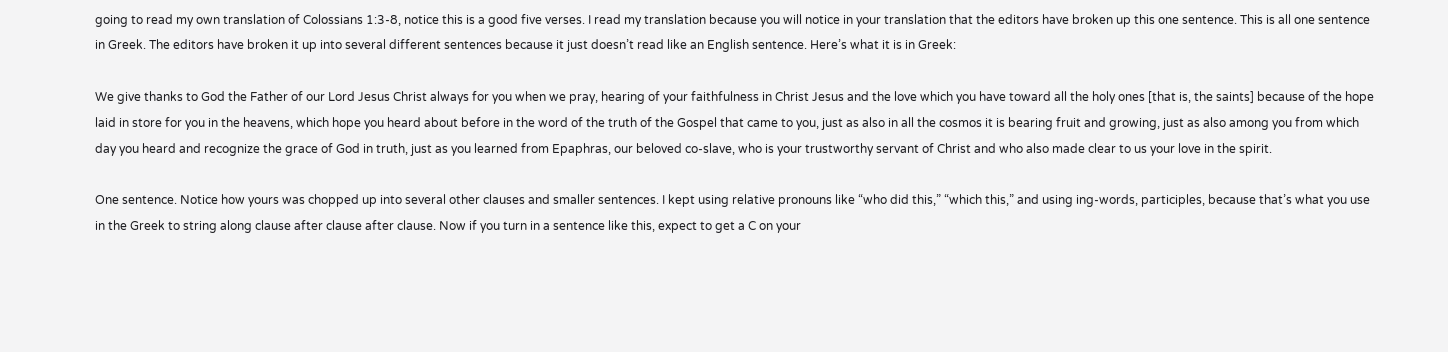going to read my own translation of Colossians 1:3-8, notice this is a good five verses. I read my translation because you will notice in your translation that the editors have broken up this one sentence. This is all one sentence in Greek. The editors have broken it up into several different sentences because it just doesn’t read like an English sentence. Here’s what it is in Greek:

We give thanks to God the Father of our Lord Jesus Christ always for you when we pray, hearing of your faithfulness in Christ Jesus and the love which you have toward all the holy ones [that is, the saints] because of the hope laid in store for you in the heavens, which hope you heard about before in the word of the truth of the Gospel that came to you, just as also in all the cosmos it is bearing fruit and growing, just as also among you from which day you heard and recognize the grace of God in truth, just as you learned from Epaphras, our beloved co-slave, who is your trustworthy servant of Christ and who also made clear to us your love in the spirit.

One sentence. Notice how yours was chopped up into several other clauses and smaller sentences. I kept using relative pronouns like “who did this,” “which this,” and using ing-words, participles, because that’s what you use in the Greek to string along clause after clause after clause. Now if you turn in a sentence like this, expect to get a C on your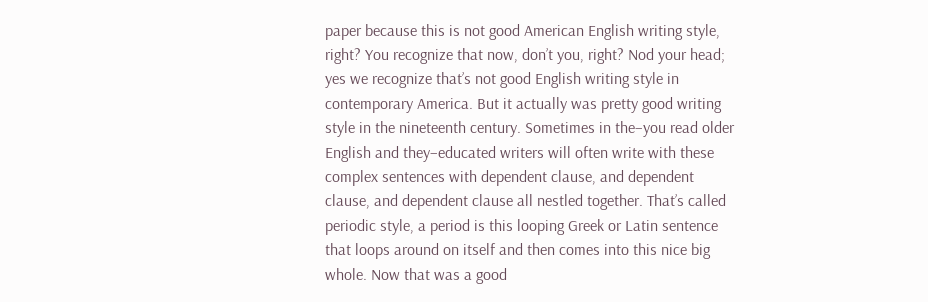paper because this is not good American English writing style, right? You recognize that now, don’t you, right? Nod your head; yes we recognize that’s not good English writing style in contemporary America. But it actually was pretty good writing style in the nineteenth century. Sometimes in the–you read older English and they–educated writers will often write with these complex sentences with dependent clause, and dependent clause, and dependent clause all nestled together. That’s called periodic style, a period is this looping Greek or Latin sentence that loops around on itself and then comes into this nice big whole. Now that was a good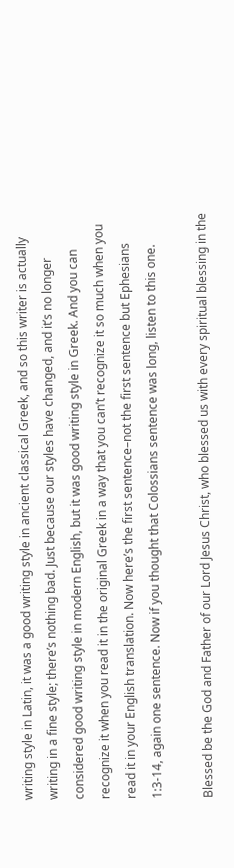writing style in Latin, it was a good writing style in ancient classical Greek, and so this writer is actually writing in a fine style; there’s nothing bad. Just because our styles have changed, and it’s no longer considered good writing style in modern English, but it was good writing style in Greek. And you can recognize it when you read it in the original Greek in a way that you can’t recognize it so much when you read it in your English translation. Now here’s the first sentence–not the first sentence but Ephesians 1:3-14, again one sentence. Now if you thought that Colossians sentence was long, listen to this one.

Blessed be the God and Father of our Lord Jesus Christ, who blessed us with every spiritual blessing in the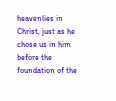heavenlies in Christ, just as he chose us in him before the foundation of the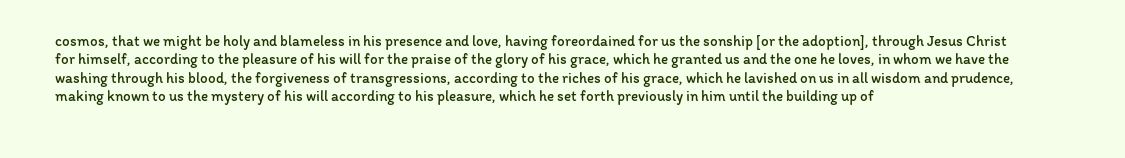cosmos, that we might be holy and blameless in his presence and love, having foreordained for us the sonship [or the adoption], through Jesus Christ for himself, according to the pleasure of his will for the praise of the glory of his grace, which he granted us and the one he loves, in whom we have the washing through his blood, the forgiveness of transgressions, according to the riches of his grace, which he lavished on us in all wisdom and prudence, making known to us the mystery of his will according to his pleasure, which he set forth previously in him until the building up of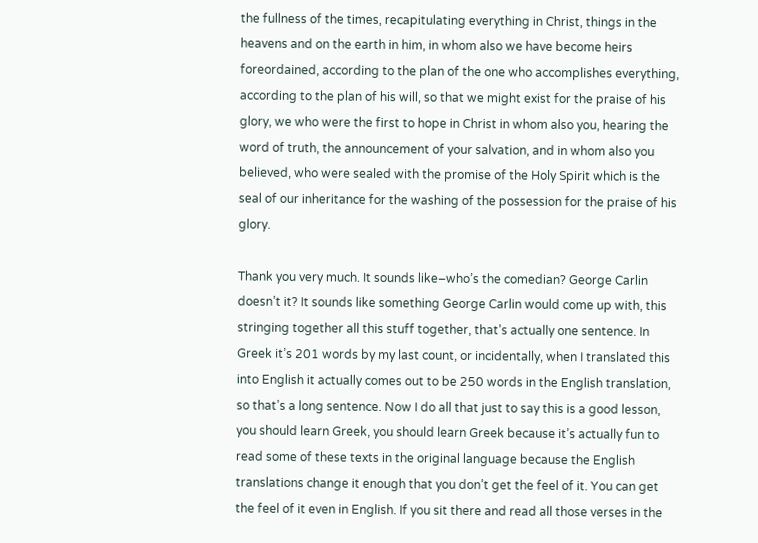the fullness of the times, recapitulating everything in Christ, things in the heavens and on the earth in him, in whom also we have become heirs foreordained, according to the plan of the one who accomplishes everything, according to the plan of his will, so that we might exist for the praise of his glory, we who were the first to hope in Christ in whom also you, hearing the word of truth, the announcement of your salvation, and in whom also you believed, who were sealed with the promise of the Holy Spirit which is the seal of our inheritance for the washing of the possession for the praise of his glory.

Thank you very much. It sounds like–who’s the comedian? George Carlin doesn’t it? It sounds like something George Carlin would come up with, this stringing together all this stuff together, that’s actually one sentence. In Greek it’s 201 words by my last count, or incidentally, when I translated this into English it actually comes out to be 250 words in the English translation, so that’s a long sentence. Now I do all that just to say this is a good lesson, you should learn Greek, you should learn Greek because it’s actually fun to read some of these texts in the original language because the English translations change it enough that you don’t get the feel of it. You can get the feel of it even in English. If you sit there and read all those verses in the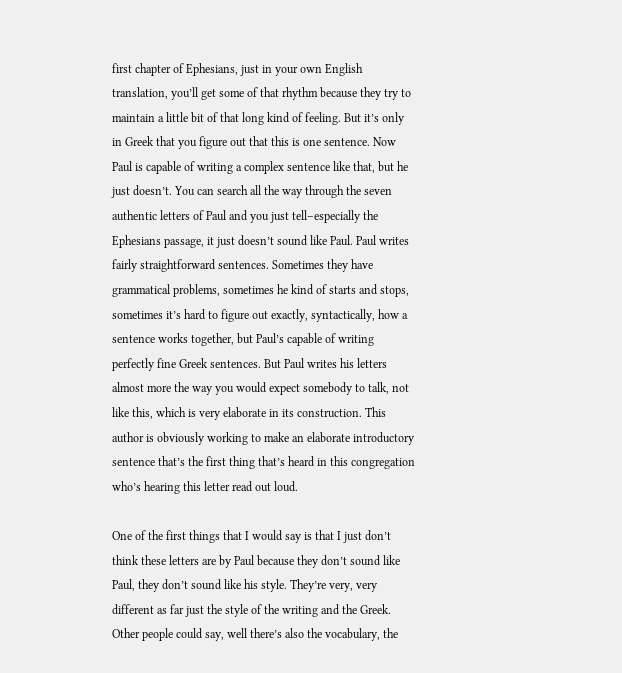first chapter of Ephesians, just in your own English translation, you’ll get some of that rhythm because they try to maintain a little bit of that long kind of feeling. But it’s only in Greek that you figure out that this is one sentence. Now Paul is capable of writing a complex sentence like that, but he just doesn’t. You can search all the way through the seven authentic letters of Paul and you just tell–especially the Ephesians passage, it just doesn’t sound like Paul. Paul writes fairly straightforward sentences. Sometimes they have grammatical problems, sometimes he kind of starts and stops, sometimes it’s hard to figure out exactly, syntactically, how a sentence works together, but Paul’s capable of writing perfectly fine Greek sentences. But Paul writes his letters almost more the way you would expect somebody to talk, not like this, which is very elaborate in its construction. This author is obviously working to make an elaborate introductory sentence that’s the first thing that’s heard in this congregation who’s hearing this letter read out loud.

One of the first things that I would say is that I just don’t think these letters are by Paul because they don’t sound like Paul, they don’t sound like his style. They’re very, very different as far just the style of the writing and the Greek. Other people could say, well there’s also the vocabulary, the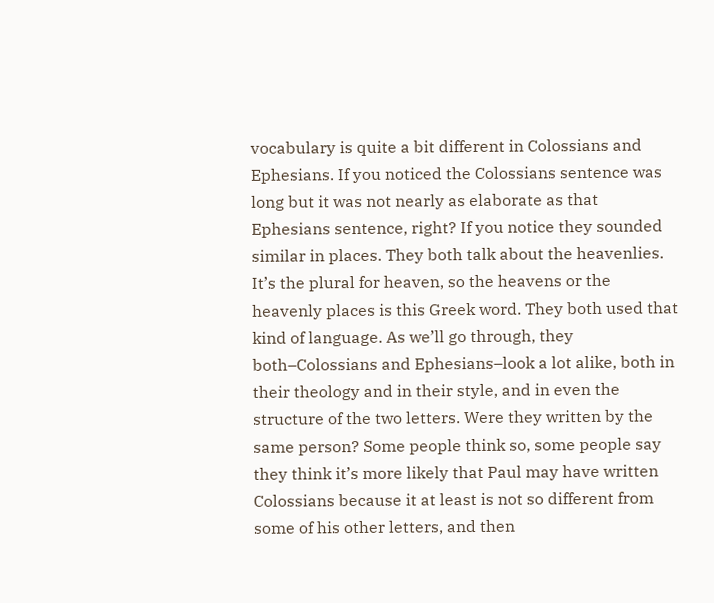vocabulary is quite a bit different in Colossians and Ephesians. If you noticed the Colossians sentence was long but it was not nearly as elaborate as that Ephesians sentence, right? If you notice they sounded similar in places. They both talk about the heavenlies. It’s the plural for heaven, so the heavens or the heavenly places is this Greek word. They both used that kind of language. As we’ll go through, they both–Colossians and Ephesians–look a lot alike, both in their theology and in their style, and in even the structure of the two letters. Were they written by the same person? Some people think so, some people say they think it’s more likely that Paul may have written Colossians because it at least is not so different from some of his other letters, and then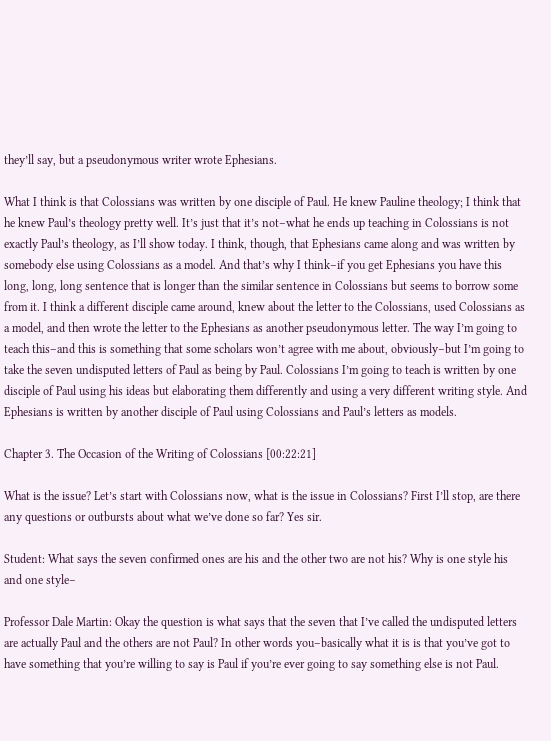they’ll say, but a pseudonymous writer wrote Ephesians.

What I think is that Colossians was written by one disciple of Paul. He knew Pauline theology; I think that he knew Paul’s theology pretty well. It’s just that it’s not–what he ends up teaching in Colossians is not exactly Paul’s theology, as I’ll show today. I think, though, that Ephesians came along and was written by somebody else using Colossians as a model. And that’s why I think–if you get Ephesians you have this long, long, long sentence that is longer than the similar sentence in Colossians but seems to borrow some from it. I think a different disciple came around, knew about the letter to the Colossians, used Colossians as a model, and then wrote the letter to the Ephesians as another pseudonymous letter. The way I’m going to teach this–and this is something that some scholars won’t agree with me about, obviously–but I’m going to take the seven undisputed letters of Paul as being by Paul. Colossians I’m going to teach is written by one disciple of Paul using his ideas but elaborating them differently and using a very different writing style. And Ephesians is written by another disciple of Paul using Colossians and Paul’s letters as models.

Chapter 3. The Occasion of the Writing of Colossians [00:22:21]

What is the issue? Let’s start with Colossians now, what is the issue in Colossians? First I’ll stop, are there any questions or outbursts about what we’ve done so far? Yes sir.

Student: What says the seven confirmed ones are his and the other two are not his? Why is one style his and one style–

Professor Dale Martin: Okay the question is what says that the seven that I’ve called the undisputed letters are actually Paul and the others are not Paul? In other words you–basically what it is is that you’ve got to have something that you’re willing to say is Paul if you’re ever going to say something else is not Paul.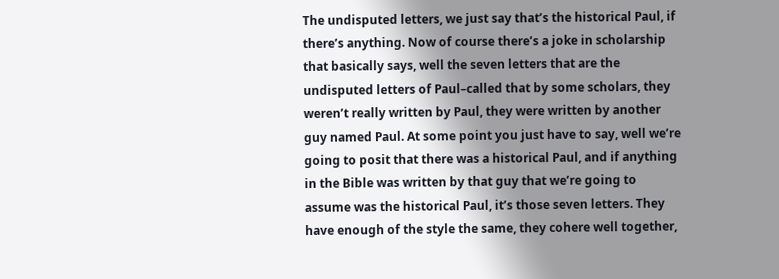The undisputed letters, we just say that’s the historical Paul, if there’s anything. Now of course there’s a joke in scholarship that basically says, well the seven letters that are the undisputed letters of Paul–called that by some scholars, they weren’t really written by Paul, they were written by another guy named Paul. At some point you just have to say, well we’re going to posit that there was a historical Paul, and if anything in the Bible was written by that guy that we’re going to assume was the historical Paul, it’s those seven letters. They have enough of the style the same, they cohere well together,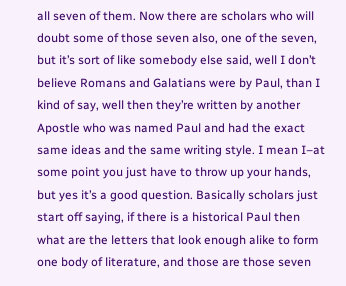all seven of them. Now there are scholars who will doubt some of those seven also, one of the seven, but it’s sort of like somebody else said, well I don’t believe Romans and Galatians were by Paul, than I kind of say, well then they’re written by another Apostle who was named Paul and had the exact same ideas and the same writing style. I mean I–at some point you just have to throw up your hands, but yes it’s a good question. Basically scholars just start off saying, if there is a historical Paul then what are the letters that look enough alike to form one body of literature, and those are those seven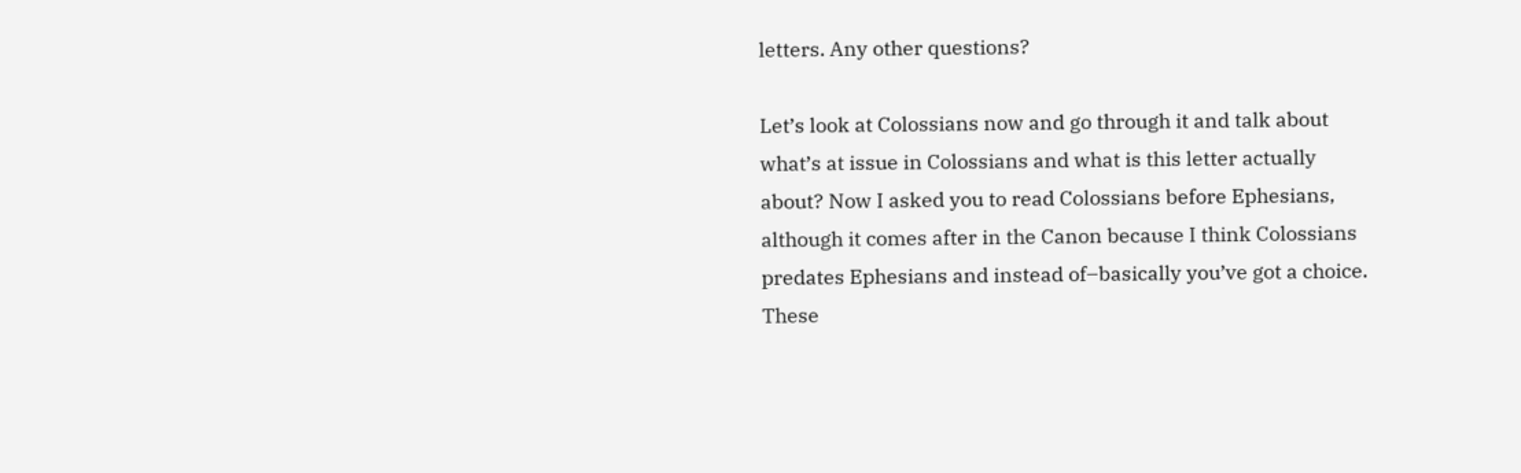letters. Any other questions?

Let’s look at Colossians now and go through it and talk about what’s at issue in Colossians and what is this letter actually about? Now I asked you to read Colossians before Ephesians, although it comes after in the Canon because I think Colossians predates Ephesians and instead of–basically you’ve got a choice. These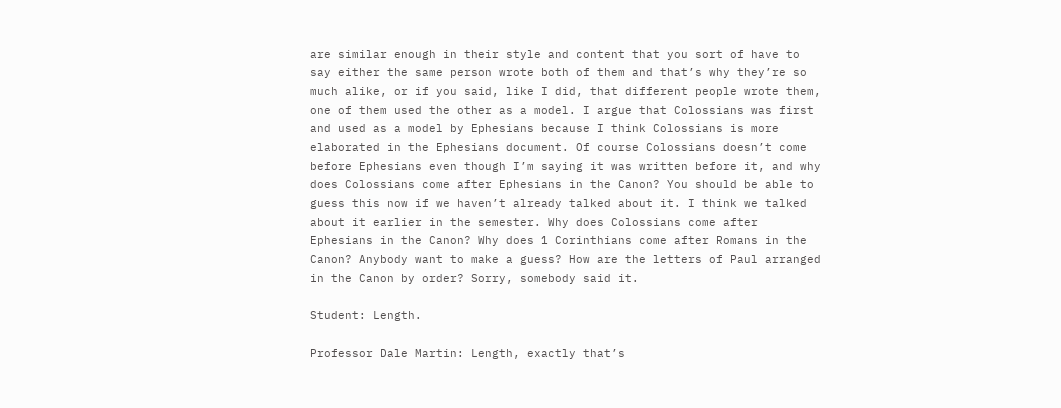are similar enough in their style and content that you sort of have to say either the same person wrote both of them and that’s why they’re so much alike, or if you said, like I did, that different people wrote them, one of them used the other as a model. I argue that Colossians was first and used as a model by Ephesians because I think Colossians is more elaborated in the Ephesians document. Of course Colossians doesn’t come before Ephesians even though I’m saying it was written before it, and why does Colossians come after Ephesians in the Canon? You should be able to guess this now if we haven’t already talked about it. I think we talked about it earlier in the semester. Why does Colossians come after Ephesians in the Canon? Why does 1 Corinthians come after Romans in the Canon? Anybody want to make a guess? How are the letters of Paul arranged in the Canon by order? Sorry, somebody said it.

Student: Length.

Professor Dale Martin: Length, exactly that’s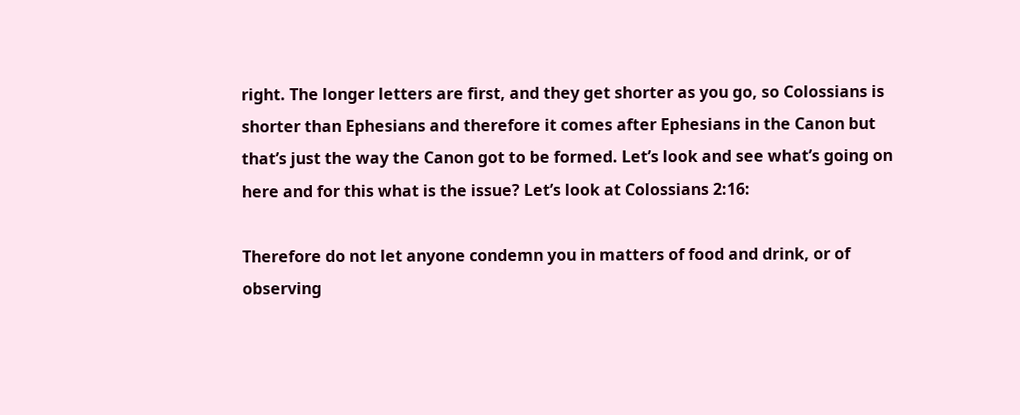right. The longer letters are first, and they get shorter as you go, so Colossians is shorter than Ephesians and therefore it comes after Ephesians in the Canon but that’s just the way the Canon got to be formed. Let’s look and see what’s going on here and for this what is the issue? Let’s look at Colossians 2:16:

Therefore do not let anyone condemn you in matters of food and drink, or of observing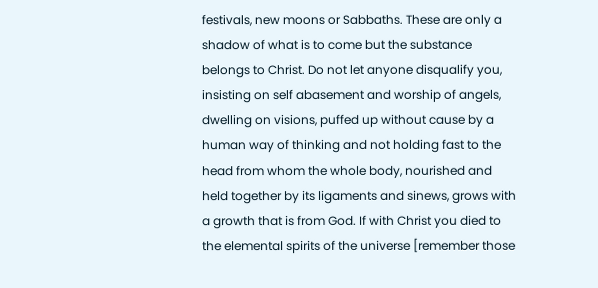festivals, new moons or Sabbaths. These are only a shadow of what is to come but the substance belongs to Christ. Do not let anyone disqualify you, insisting on self abasement and worship of angels, dwelling on visions, puffed up without cause by a human way of thinking and not holding fast to the head from whom the whole body, nourished and held together by its ligaments and sinews, grows with a growth that is from God. If with Christ you died to the elemental spirits of the universe [remember those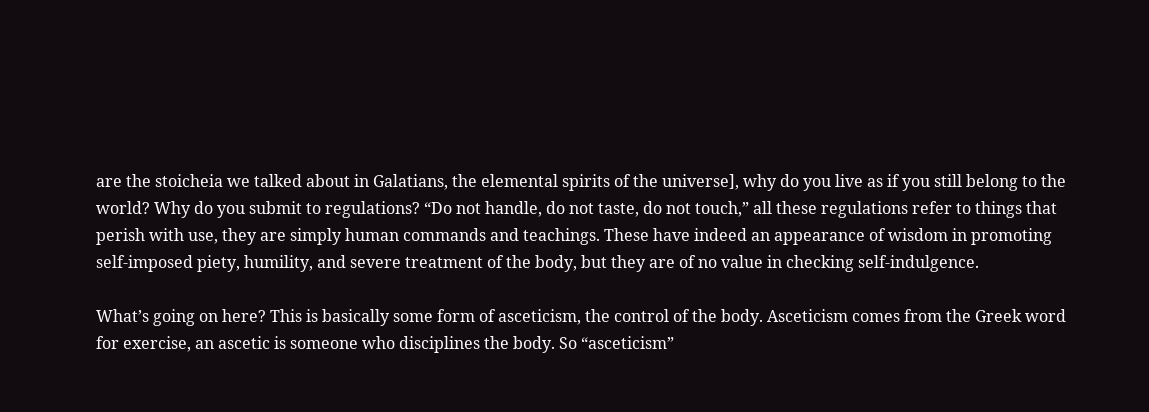are the stoicheia we talked about in Galatians, the elemental spirits of the universe], why do you live as if you still belong to the world? Why do you submit to regulations? “Do not handle, do not taste, do not touch,” all these regulations refer to things that perish with use, they are simply human commands and teachings. These have indeed an appearance of wisdom in promoting self-imposed piety, humility, and severe treatment of the body, but they are of no value in checking self-indulgence.

What’s going on here? This is basically some form of asceticism, the control of the body. Asceticism comes from the Greek word for exercise, an ascetic is someone who disciplines the body. So “asceticism”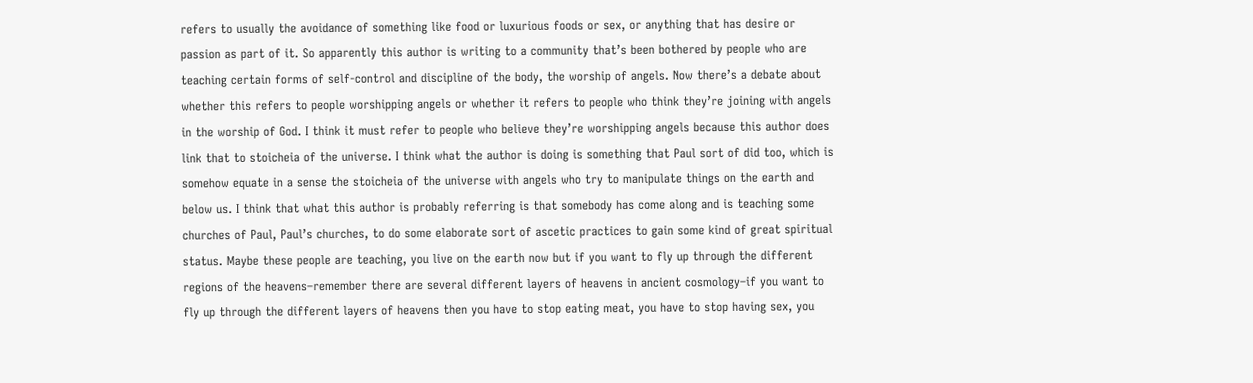refers to usually the avoidance of something like food or luxurious foods or sex, or anything that has desire or passion as part of it. So apparently this author is writing to a community that’s been bothered by people who are teaching certain forms of self-control and discipline of the body, the worship of angels. Now there’s a debate about whether this refers to people worshipping angels or whether it refers to people who think they’re joining with angels in the worship of God. I think it must refer to people who believe they’re worshipping angels because this author does link that to stoicheia of the universe. I think what the author is doing is something that Paul sort of did too, which is somehow equate in a sense the stoicheia of the universe with angels who try to manipulate things on the earth and below us. I think that what this author is probably referring is that somebody has come along and is teaching some churches of Paul, Paul’s churches, to do some elaborate sort of ascetic practices to gain some kind of great spiritual status. Maybe these people are teaching, you live on the earth now but if you want to fly up through the different regions of the heavens–remember there are several different layers of heavens in ancient cosmology–if you want to fly up through the different layers of heavens then you have to stop eating meat, you have to stop having sex, you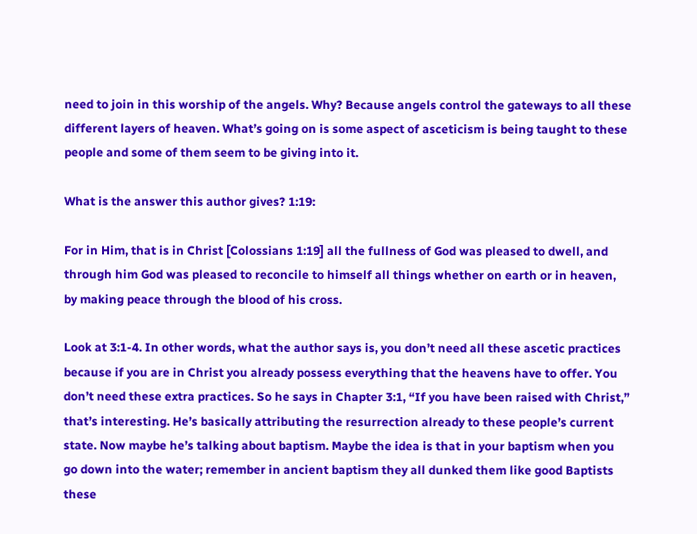need to join in this worship of the angels. Why? Because angels control the gateways to all these different layers of heaven. What’s going on is some aspect of asceticism is being taught to these people and some of them seem to be giving into it.

What is the answer this author gives? 1:19:

For in Him, that is in Christ [Colossians 1:19] all the fullness of God was pleased to dwell, and through him God was pleased to reconcile to himself all things whether on earth or in heaven, by making peace through the blood of his cross.

Look at 3:1-4. In other words, what the author says is, you don’t need all these ascetic practices because if you are in Christ you already possess everything that the heavens have to offer. You don’t need these extra practices. So he says in Chapter 3:1, “If you have been raised with Christ,” that’s interesting. He’s basically attributing the resurrection already to these people’s current state. Now maybe he’s talking about baptism. Maybe the idea is that in your baptism when you go down into the water; remember in ancient baptism they all dunked them like good Baptists these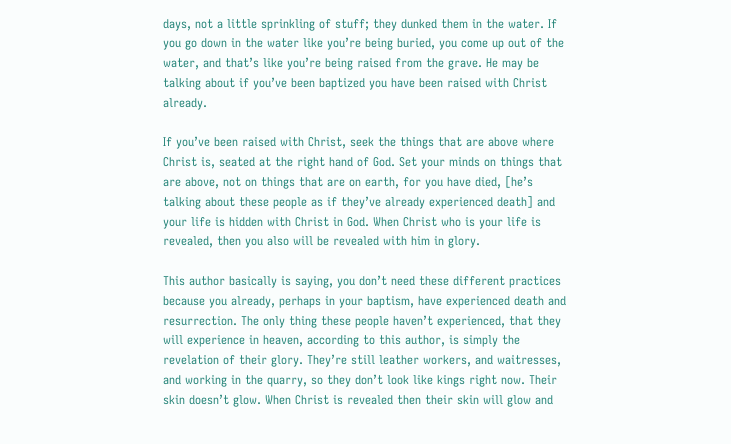days, not a little sprinkling of stuff; they dunked them in the water. If you go down in the water like you’re being buried, you come up out of the water, and that’s like you’re being raised from the grave. He may be talking about if you’ve been baptized you have been raised with Christ already.

If you’ve been raised with Christ, seek the things that are above where Christ is, seated at the right hand of God. Set your minds on things that are above, not on things that are on earth, for you have died, [he’s talking about these people as if they’ve already experienced death] and your life is hidden with Christ in God. When Christ who is your life is revealed, then you also will be revealed with him in glory.

This author basically is saying, you don’t need these different practices because you already, perhaps in your baptism, have experienced death and resurrection. The only thing these people haven’t experienced, that they will experience in heaven, according to this author, is simply the revelation of their glory. They’re still leather workers, and waitresses, and working in the quarry, so they don’t look like kings right now. Their skin doesn’t glow. When Christ is revealed then their skin will glow and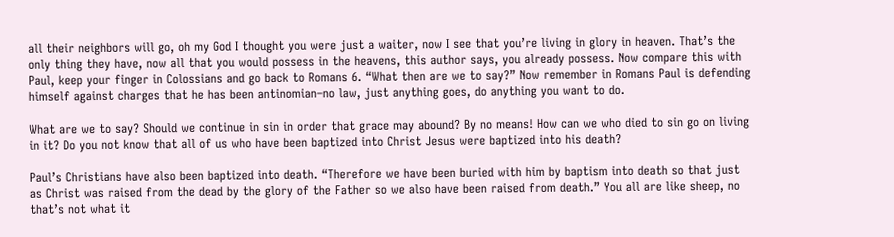all their neighbors will go, oh my God I thought you were just a waiter, now I see that you’re living in glory in heaven. That’s the only thing they have, now all that you would possess in the heavens, this author says, you already possess. Now compare this with Paul, keep your finger in Colossians and go back to Romans 6. “What then are we to say?” Now remember in Romans Paul is defending himself against charges that he has been antinomian–no law, just anything goes, do anything you want to do.

What are we to say? Should we continue in sin in order that grace may abound? By no means! How can we who died to sin go on living in it? Do you not know that all of us who have been baptized into Christ Jesus were baptized into his death?

Paul’s Christians have also been baptized into death. “Therefore we have been buried with him by baptism into death so that just as Christ was raised from the dead by the glory of the Father so we also have been raised from death.” You all are like sheep, no that’s not what it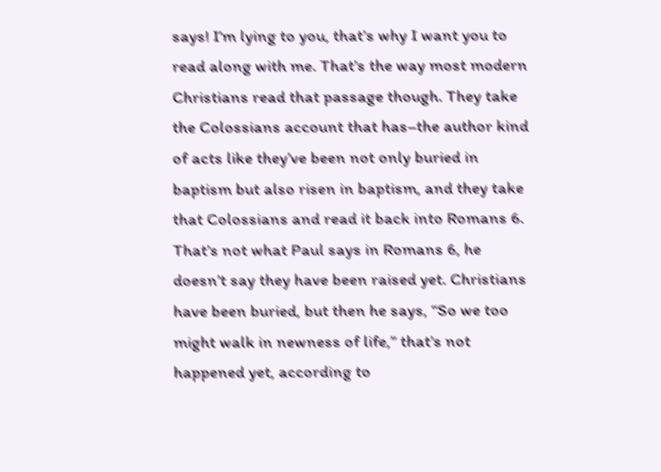says! I’m lying to you, that’s why I want you to read along with me. That’s the way most modern Christians read that passage though. They take the Colossians account that has–the author kind of acts like they’ve been not only buried in baptism but also risen in baptism, and they take that Colossians and read it back into Romans 6. That’s not what Paul says in Romans 6, he doesn’t say they have been raised yet. Christians have been buried, but then he says, “So we too might walk in newness of life,” that’s not happened yet, according to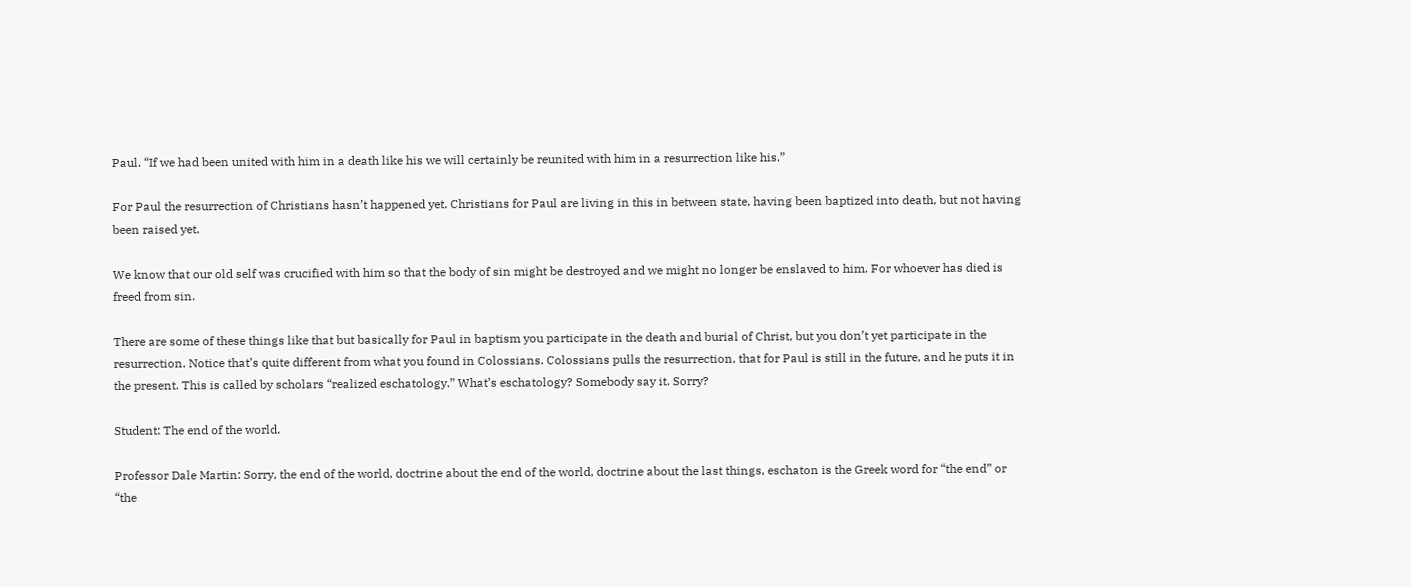Paul. “If we had been united with him in a death like his we will certainly be reunited with him in a resurrection like his.”

For Paul the resurrection of Christians hasn’t happened yet. Christians for Paul are living in this in between state, having been baptized into death, but not having been raised yet.

We know that our old self was crucified with him so that the body of sin might be destroyed and we might no longer be enslaved to him. For whoever has died is freed from sin.

There are some of these things like that but basically for Paul in baptism you participate in the death and burial of Christ, but you don’t yet participate in the resurrection. Notice that’s quite different from what you found in Colossians. Colossians pulls the resurrection, that for Paul is still in the future, and he puts it in the present. This is called by scholars “realized eschatology.” What’s eschatology? Somebody say it. Sorry?

Student: The end of the world.

Professor Dale Martin: Sorry, the end of the world, doctrine about the end of the world, doctrine about the last things, eschaton is the Greek word for “the end” or “the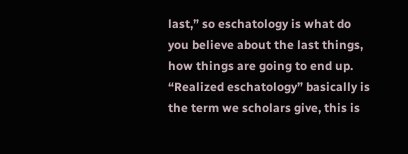last,” so eschatology is what do you believe about the last things, how things are going to end up. “Realized eschatology” basically is the term we scholars give, this is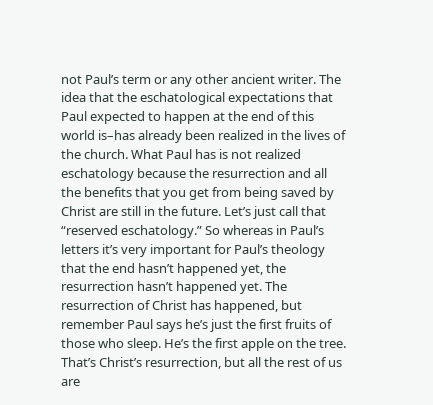not Paul’s term or any other ancient writer. The idea that the eschatological expectations that Paul expected to happen at the end of this world is–has already been realized in the lives of the church. What Paul has is not realized eschatology because the resurrection and all the benefits that you get from being saved by Christ are still in the future. Let’s just call that “reserved eschatology.” So whereas in Paul’s letters it’s very important for Paul’s theology that the end hasn’t happened yet, the resurrection hasn’t happened yet. The resurrection of Christ has happened, but remember Paul says he’s just the first fruits of those who sleep. He’s the first apple on the tree. That’s Christ’s resurrection, but all the rest of us are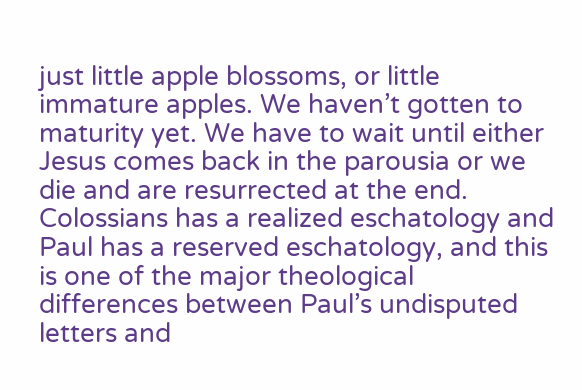just little apple blossoms, or little immature apples. We haven’t gotten to maturity yet. We have to wait until either Jesus comes back in the parousia or we die and are resurrected at the end. Colossians has a realized eschatology and Paul has a reserved eschatology, and this is one of the major theological differences between Paul’s undisputed letters and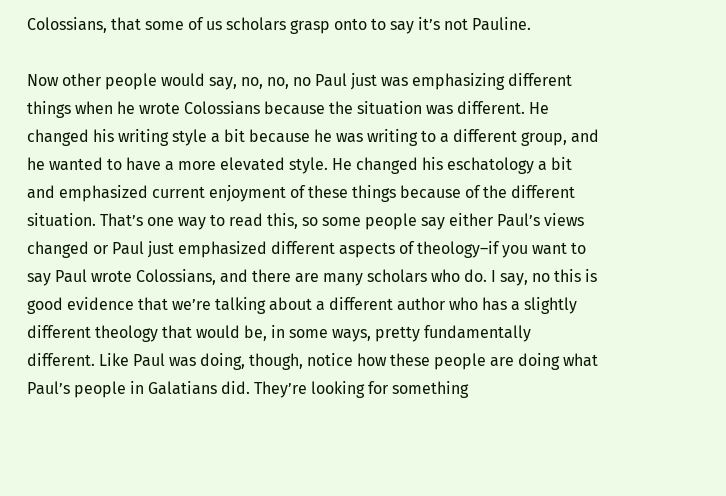Colossians, that some of us scholars grasp onto to say it’s not Pauline.

Now other people would say, no, no, no Paul just was emphasizing different things when he wrote Colossians because the situation was different. He changed his writing style a bit because he was writing to a different group, and he wanted to have a more elevated style. He changed his eschatology a bit and emphasized current enjoyment of these things because of the different situation. That’s one way to read this, so some people say either Paul’s views changed or Paul just emphasized different aspects of theology–if you want to say Paul wrote Colossians, and there are many scholars who do. I say, no this is good evidence that we’re talking about a different author who has a slightly different theology that would be, in some ways, pretty fundamentally different. Like Paul was doing, though, notice how these people are doing what Paul’s people in Galatians did. They’re looking for something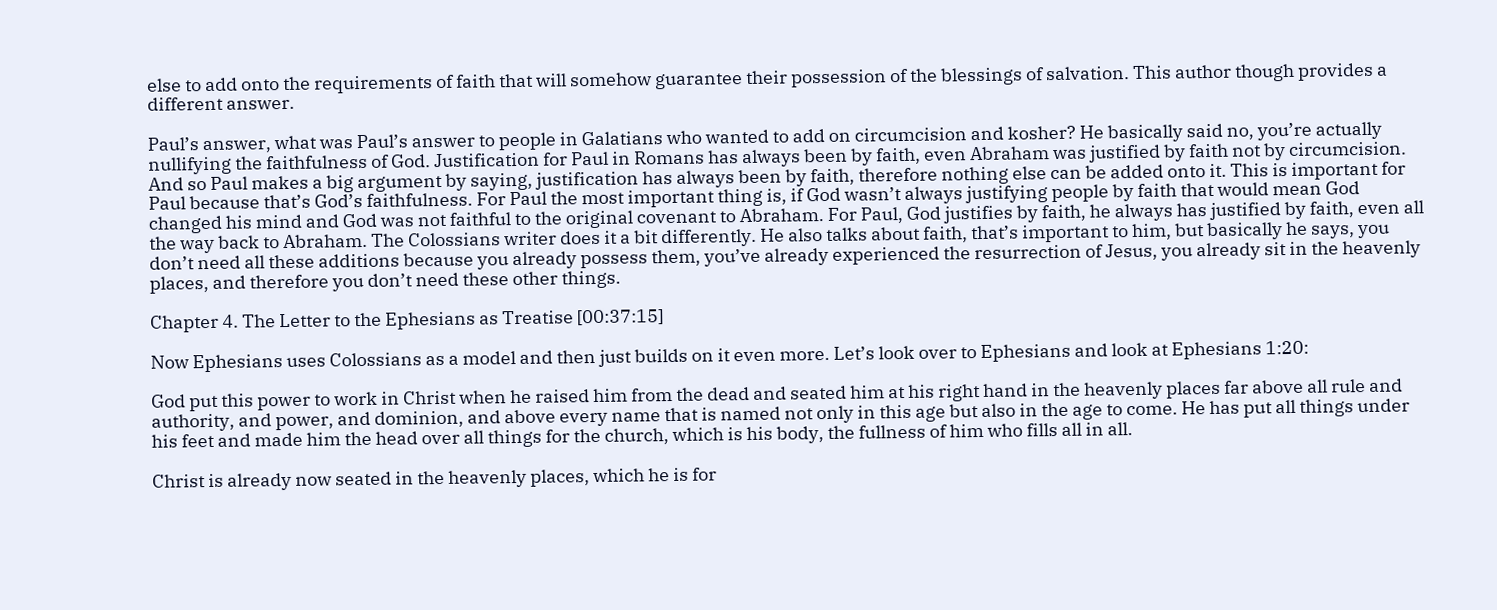else to add onto the requirements of faith that will somehow guarantee their possession of the blessings of salvation. This author though provides a different answer.

Paul’s answer, what was Paul’s answer to people in Galatians who wanted to add on circumcision and kosher? He basically said no, you’re actually nullifying the faithfulness of God. Justification for Paul in Romans has always been by faith, even Abraham was justified by faith not by circumcision. And so Paul makes a big argument by saying, justification has always been by faith, therefore nothing else can be added onto it. This is important for Paul because that’s God’s faithfulness. For Paul the most important thing is, if God wasn’t always justifying people by faith that would mean God changed his mind and God was not faithful to the original covenant to Abraham. For Paul, God justifies by faith, he always has justified by faith, even all the way back to Abraham. The Colossians writer does it a bit differently. He also talks about faith, that’s important to him, but basically he says, you don’t need all these additions because you already possess them, you’ve already experienced the resurrection of Jesus, you already sit in the heavenly places, and therefore you don’t need these other things.

Chapter 4. The Letter to the Ephesians as Treatise [00:37:15]

Now Ephesians uses Colossians as a model and then just builds on it even more. Let’s look over to Ephesians and look at Ephesians 1:20:

God put this power to work in Christ when he raised him from the dead and seated him at his right hand in the heavenly places far above all rule and authority, and power, and dominion, and above every name that is named not only in this age but also in the age to come. He has put all things under his feet and made him the head over all things for the church, which is his body, the fullness of him who fills all in all.

Christ is already now seated in the heavenly places, which he is for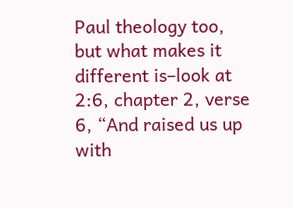Paul theology too, but what makes it different is–look at 2:6, chapter 2, verse 6, “And raised us up with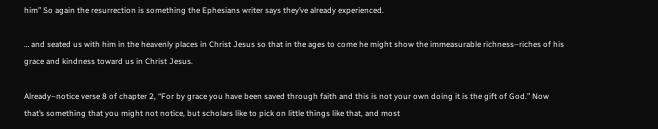him” So again the resurrection is something the Ephesians writer says they’ve already experienced.

… and seated us with him in the heavenly places in Christ Jesus so that in the ages to come he might show the immeasurable richness–riches of his grace and kindness toward us in Christ Jesus.

Already–notice verse 8 of chapter 2, “For by grace you have been saved through faith and this is not your own doing it is the gift of God.” Now that’s something that you might not notice, but scholars like to pick on little things like that, and most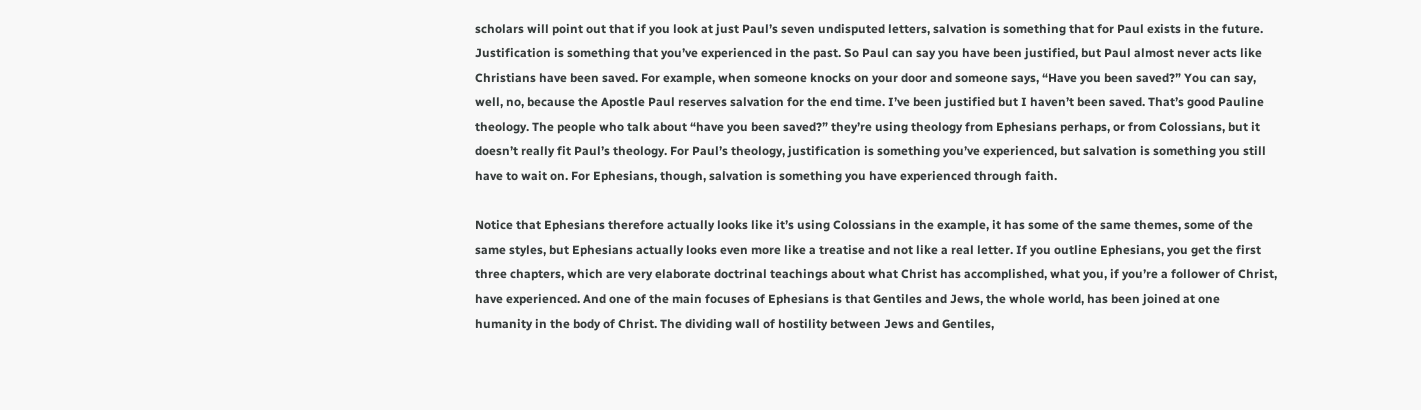scholars will point out that if you look at just Paul’s seven undisputed letters, salvation is something that for Paul exists in the future. Justification is something that you’ve experienced in the past. So Paul can say you have been justified, but Paul almost never acts like Christians have been saved. For example, when someone knocks on your door and someone says, “Have you been saved?” You can say, well, no, because the Apostle Paul reserves salvation for the end time. I’ve been justified but I haven’t been saved. That’s good Pauline theology. The people who talk about “have you been saved?” they’re using theology from Ephesians perhaps, or from Colossians, but it doesn’t really fit Paul’s theology. For Paul’s theology, justification is something you’ve experienced, but salvation is something you still have to wait on. For Ephesians, though, salvation is something you have experienced through faith.

Notice that Ephesians therefore actually looks like it’s using Colossians in the example, it has some of the same themes, some of the same styles, but Ephesians actually looks even more like a treatise and not like a real letter. If you outline Ephesians, you get the first three chapters, which are very elaborate doctrinal teachings about what Christ has accomplished, what you, if you’re a follower of Christ, have experienced. And one of the main focuses of Ephesians is that Gentiles and Jews, the whole world, has been joined at one humanity in the body of Christ. The dividing wall of hostility between Jews and Gentiles,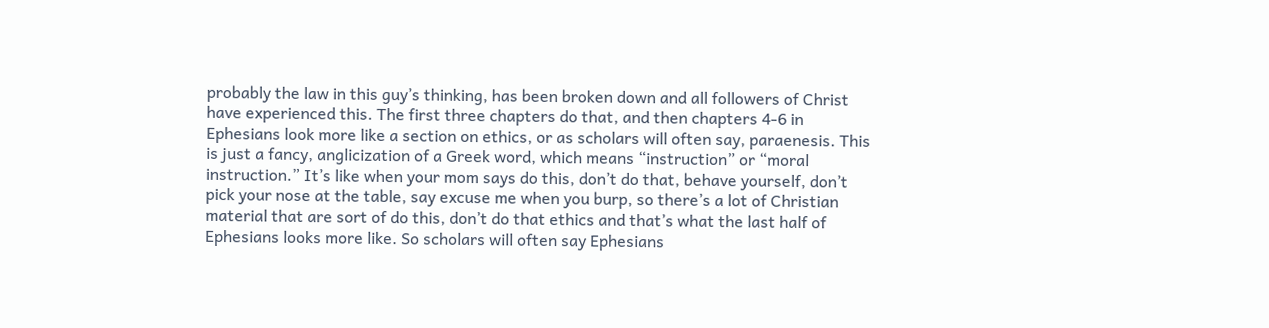probably the law in this guy’s thinking, has been broken down and all followers of Christ have experienced this. The first three chapters do that, and then chapters 4-6 in Ephesians look more like a section on ethics, or as scholars will often say, paraenesis. This is just a fancy, anglicization of a Greek word, which means “instruction” or “moral instruction.” It’s like when your mom says do this, don’t do that, behave yourself, don’t pick your nose at the table, say excuse me when you burp, so there’s a lot of Christian material that are sort of do this, don’t do that ethics and that’s what the last half of Ephesians looks more like. So scholars will often say Ephesians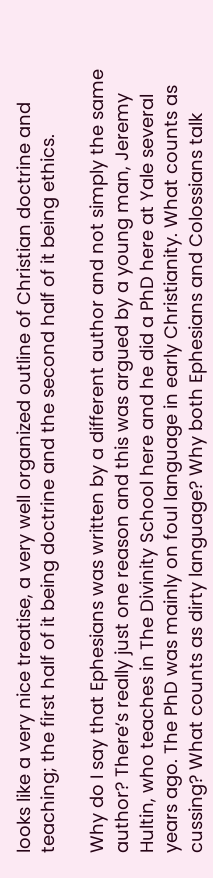looks like a very nice treatise, a very well organized outline of Christian doctrine and teaching; the first half of it being doctrine and the second half of it being ethics.

Why do I say that Ephesians was written by a different author and not simply the same author? There’s really just one reason and this was argued by a young man, Jeremy Hultin, who teaches in The Divinity School here and he did a PhD here at Yale several years ago. The PhD was mainly on foul language in early Christianity. What counts as cussing? What counts as dirty language? Why both Ephesians and Colossians talk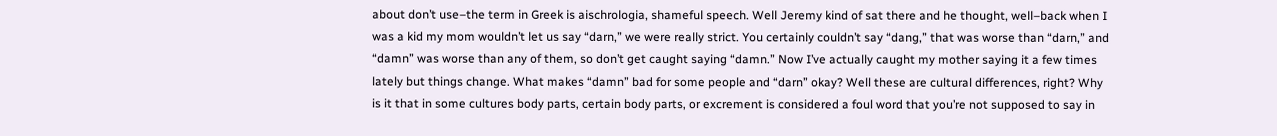about don’t use–the term in Greek is aischrologia, shameful speech. Well Jeremy kind of sat there and he thought, well–back when I was a kid my mom wouldn’t let us say “darn,” we were really strict. You certainly couldn’t say “dang,” that was worse than “darn,” and “damn” was worse than any of them, so don’t get caught saying “damn.” Now I’ve actually caught my mother saying it a few times lately but things change. What makes “damn” bad for some people and “darn” okay? Well these are cultural differences, right? Why is it that in some cultures body parts, certain body parts, or excrement is considered a foul word that you’re not supposed to say in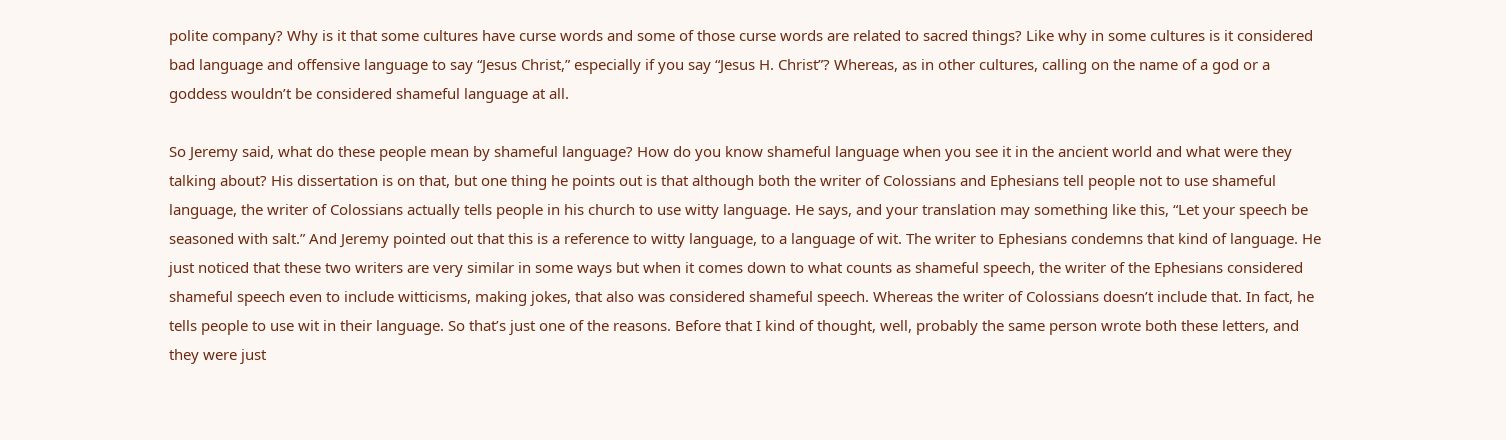polite company? Why is it that some cultures have curse words and some of those curse words are related to sacred things? Like why in some cultures is it considered bad language and offensive language to say “Jesus Christ,” especially if you say “Jesus H. Christ”? Whereas, as in other cultures, calling on the name of a god or a goddess wouldn’t be considered shameful language at all.

So Jeremy said, what do these people mean by shameful language? How do you know shameful language when you see it in the ancient world and what were they talking about? His dissertation is on that, but one thing he points out is that although both the writer of Colossians and Ephesians tell people not to use shameful language, the writer of Colossians actually tells people in his church to use witty language. He says, and your translation may something like this, “Let your speech be seasoned with salt.” And Jeremy pointed out that this is a reference to witty language, to a language of wit. The writer to Ephesians condemns that kind of language. He just noticed that these two writers are very similar in some ways but when it comes down to what counts as shameful speech, the writer of the Ephesians considered shameful speech even to include witticisms, making jokes, that also was considered shameful speech. Whereas the writer of Colossians doesn’t include that. In fact, he tells people to use wit in their language. So that’s just one of the reasons. Before that I kind of thought, well, probably the same person wrote both these letters, and they were just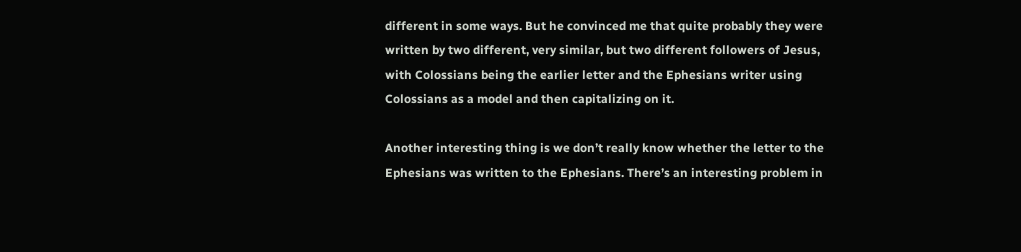different in some ways. But he convinced me that quite probably they were written by two different, very similar, but two different followers of Jesus, with Colossians being the earlier letter and the Ephesians writer using Colossians as a model and then capitalizing on it.

Another interesting thing is we don’t really know whether the letter to the Ephesians was written to the Ephesians. There’s an interesting problem in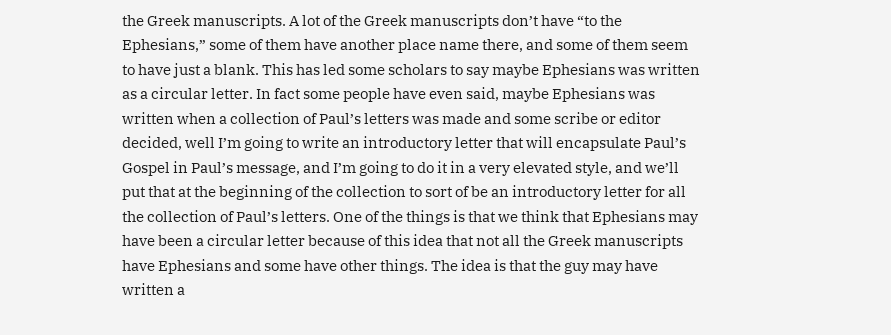the Greek manuscripts. A lot of the Greek manuscripts don’t have “to the Ephesians,” some of them have another place name there, and some of them seem to have just a blank. This has led some scholars to say maybe Ephesians was written as a circular letter. In fact some people have even said, maybe Ephesians was written when a collection of Paul’s letters was made and some scribe or editor decided, well I’m going to write an introductory letter that will encapsulate Paul’s Gospel in Paul’s message, and I’m going to do it in a very elevated style, and we’ll put that at the beginning of the collection to sort of be an introductory letter for all the collection of Paul’s letters. One of the things is that we think that Ephesians may have been a circular letter because of this idea that not all the Greek manuscripts have Ephesians and some have other things. The idea is that the guy may have written a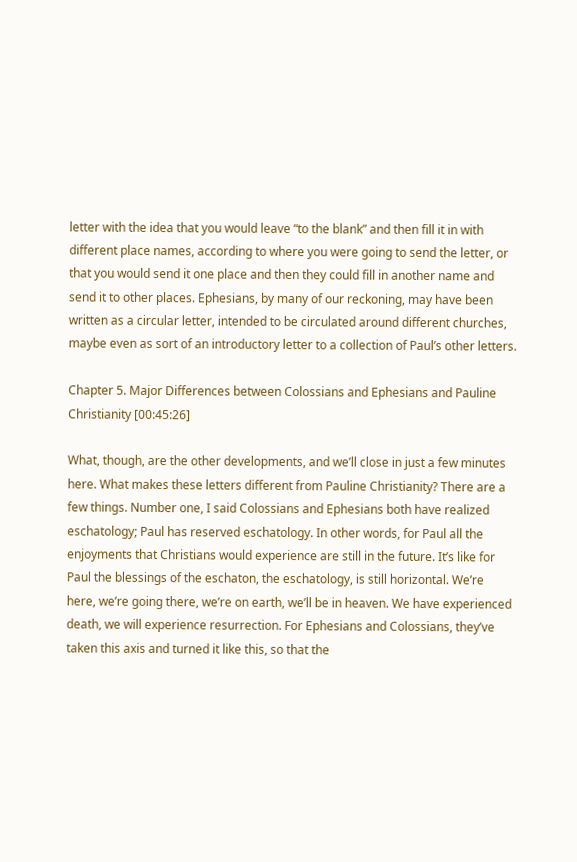letter with the idea that you would leave “to the blank” and then fill it in with different place names, according to where you were going to send the letter, or that you would send it one place and then they could fill in another name and send it to other places. Ephesians, by many of our reckoning, may have been written as a circular letter, intended to be circulated around different churches, maybe even as sort of an introductory letter to a collection of Paul’s other letters.

Chapter 5. Major Differences between Colossians and Ephesians and Pauline Christianity [00:45:26]

What, though, are the other developments, and we’ll close in just a few minutes here. What makes these letters different from Pauline Christianity? There are a few things. Number one, I said Colossians and Ephesians both have realized eschatology; Paul has reserved eschatology. In other words, for Paul all the enjoyments that Christians would experience are still in the future. It’s like for Paul the blessings of the eschaton, the eschatology, is still horizontal. We’re here, we’re going there, we’re on earth, we’ll be in heaven. We have experienced death, we will experience resurrection. For Ephesians and Colossians, they’ve taken this axis and turned it like this, so that the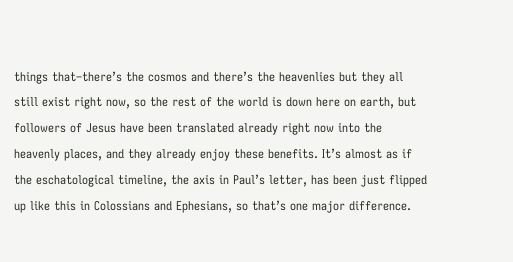things that–there’s the cosmos and there’s the heavenlies but they all still exist right now, so the rest of the world is down here on earth, but followers of Jesus have been translated already right now into the heavenly places, and they already enjoy these benefits. It’s almost as if the eschatological timeline, the axis in Paul’s letter, has been just flipped up like this in Colossians and Ephesians, so that’s one major difference.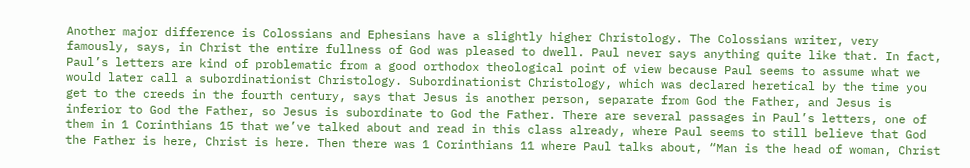Another major difference is Colossians and Ephesians have a slightly higher Christology. The Colossians writer, very famously, says, in Christ the entire fullness of God was pleased to dwell. Paul never says anything quite like that. In fact, Paul’s letters are kind of problematic from a good orthodox theological point of view because Paul seems to assume what we would later call a subordinationist Christology. Subordinationist Christology, which was declared heretical by the time you get to the creeds in the fourth century, says that Jesus is another person, separate from God the Father, and Jesus is inferior to God the Father, so Jesus is subordinate to God the Father. There are several passages in Paul’s letters, one of them in 1 Corinthians 15 that we’ve talked about and read in this class already, where Paul seems to still believe that God the Father is here, Christ is here. Then there was 1 Corinthians 11 where Paul talks about, “Man is the head of woman, Christ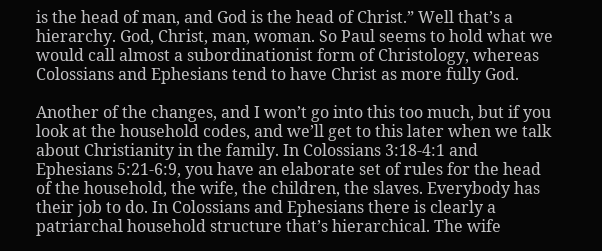is the head of man, and God is the head of Christ.” Well that’s a hierarchy. God, Christ, man, woman. So Paul seems to hold what we would call almost a subordinationist form of Christology, whereas Colossians and Ephesians tend to have Christ as more fully God.

Another of the changes, and I won’t go into this too much, but if you look at the household codes, and we’ll get to this later when we talk about Christianity in the family. In Colossians 3:18-4:1 and Ephesians 5:21-6:9, you have an elaborate set of rules for the head of the household, the wife, the children, the slaves. Everybody has their job to do. In Colossians and Ephesians there is clearly a patriarchal household structure that’s hierarchical. The wife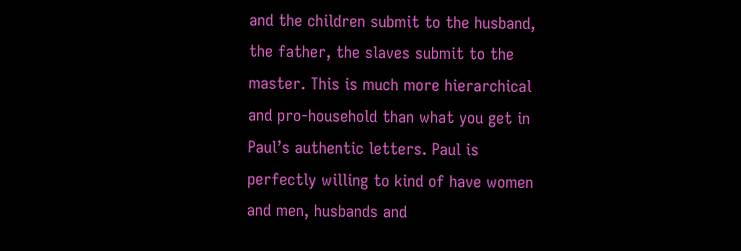and the children submit to the husband, the father, the slaves submit to the master. This is much more hierarchical and pro-household than what you get in Paul’s authentic letters. Paul is perfectly willing to kind of have women and men, husbands and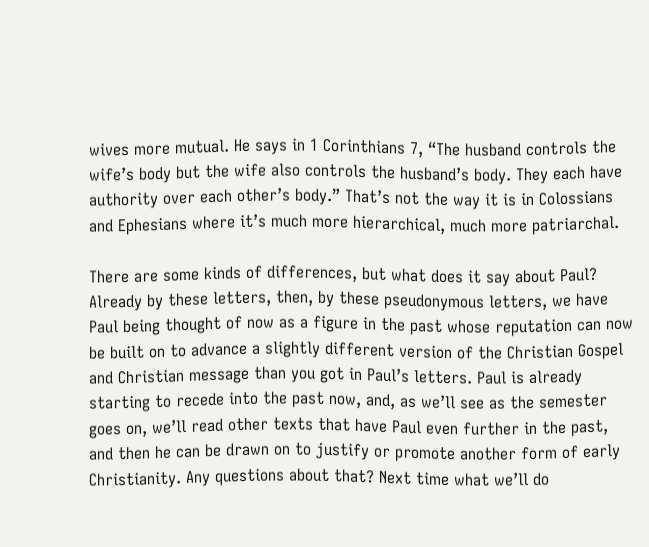wives more mutual. He says in 1 Corinthians 7, “The husband controls the wife’s body but the wife also controls the husband’s body. They each have authority over each other’s body.” That’s not the way it is in Colossians and Ephesians where it’s much more hierarchical, much more patriarchal.

There are some kinds of differences, but what does it say about Paul? Already by these letters, then, by these pseudonymous letters, we have Paul being thought of now as a figure in the past whose reputation can now be built on to advance a slightly different version of the Christian Gospel and Christian message than you got in Paul’s letters. Paul is already starting to recede into the past now, and, as we’ll see as the semester goes on, we’ll read other texts that have Paul even further in the past, and then he can be drawn on to justify or promote another form of early Christianity. Any questions about that? Next time what we’ll do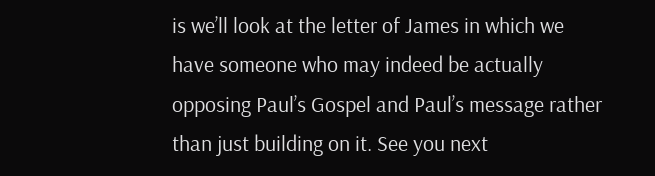is we’ll look at the letter of James in which we have someone who may indeed be actually opposing Paul’s Gospel and Paul’s message rather than just building on it. See you next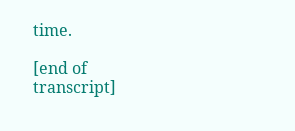time.

[end of transcript]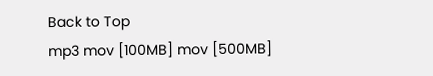Back to Top
mp3 mov [100MB] mov [500MB]